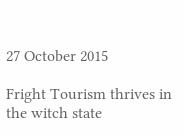27 October 2015

Fright Tourism thrives in the witch state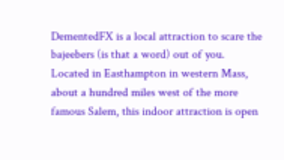DementedFX is a local attraction to scare the bajeebers (is that a word) out of you.  Located in Easthampton in western Mass, about a hundred miles west of the more famous Salem, this indoor attraction is open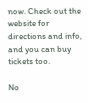now. Check out the website for directions and info, and you can buy tickets too.

No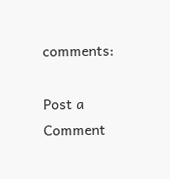comments:

Post a Comment